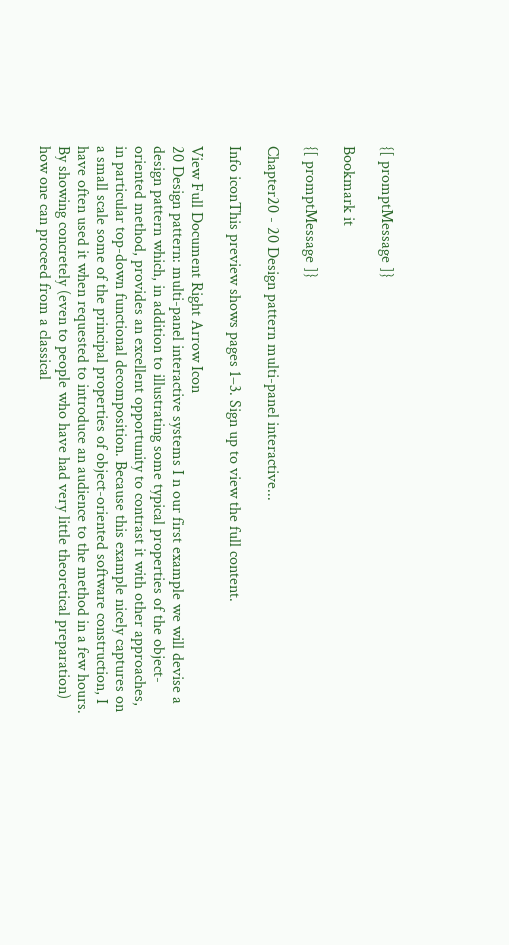{[ promptMessage ]}

Bookmark it

{[ promptMessage ]}

Chapter20 - 20 Design pattern multi-panel interactive...

Info iconThis preview shows pages 1–3. Sign up to view the full content.

View Full Document Right Arrow Icon
20 Design pattern: multi-panel interactive systems I n our first example we will devise a design pattern which, in addition to illustrating some typical properties of the object-oriented method, provides an excellent opportunity to contrast it with other approaches, in particular top-down functional decomposition. Because this example nicely captures on a small scale some of the principal properties of object-oriented software construction, I have often used it when requested to introduce an audience to the method in a few hours. By showing concretely (even to people who have had very little theoretical preparation) how one can proceed from a classical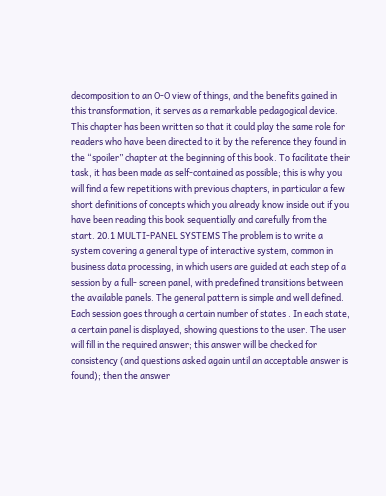decomposition to an O-O view of things, and the benefits gained in this transformation, it serves as a remarkable pedagogical device. This chapter has been written so that it could play the same role for readers who have been directed to it by the reference they found in the “spoiler” chapter at the beginning of this book. To facilitate their task, it has been made as self-contained as possible; this is why you will find a few repetitions with previous chapters, in particular a few short definitions of concepts which you already know inside out if you have been reading this book sequentially and carefully from the start. 20.1 MULTI-PANEL SYSTEMS The problem is to write a system covering a general type of interactive system, common in business data processing, in which users are guided at each step of a session by a full- screen panel, with predefined transitions between the available panels. The general pattern is simple and well defined. Each session goes through a certain number of states . In each state, a certain panel is displayed, showing questions to the user. The user will fill in the required answer; this answer will be checked for consistency (and questions asked again until an acceptable answer is found); then the answer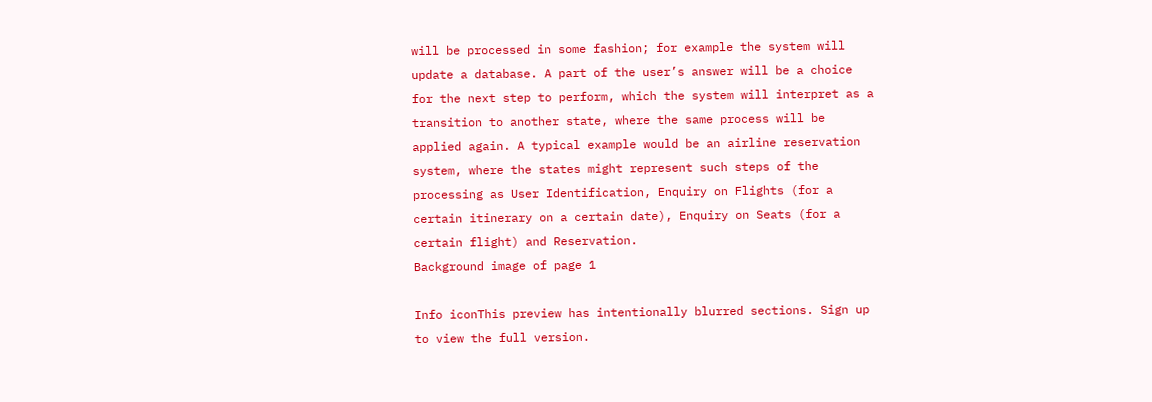will be processed in some fashion; for example the system will update a database. A part of the user’s answer will be a choice for the next step to perform, which the system will interpret as a transition to another state, where the same process will be applied again. A typical example would be an airline reservation system, where the states might represent such steps of the processing as User Identification, Enquiry on Flights (for a certain itinerary on a certain date), Enquiry on Seats (for a certain flight) and Reservation.
Background image of page 1

Info iconThis preview has intentionally blurred sections. Sign up to view the full version.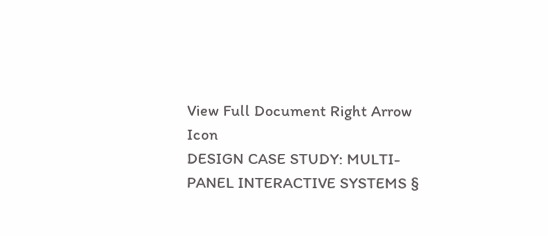View Full Document Right Arrow Icon
DESIGN CASE STUDY: MULTI-PANEL INTERACTIVE SYSTEMS §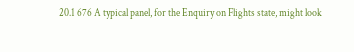20.1 676 A typical panel, for the Enquiry on Flights state, might look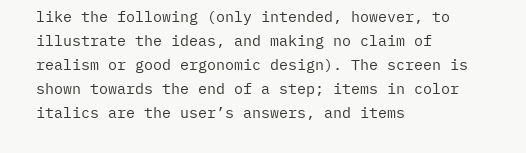like the following (only intended, however, to illustrate the ideas, and making no claim of realism or good ergonomic design). The screen is shown towards the end of a step; items in color italics are the user’s answers, and items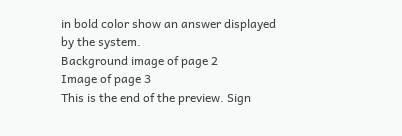in bold color show an answer displayed by the system.
Background image of page 2
Image of page 3
This is the end of the preview. Sign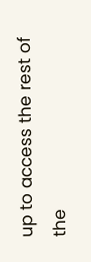up to access the rest of the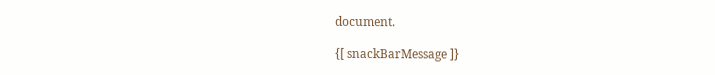document.

{[ snackBarMessage ]}